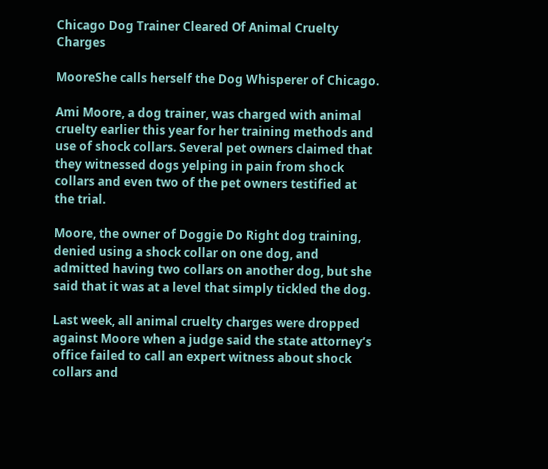Chicago Dog Trainer Cleared Of Animal Cruelty Charges

MooreShe calls herself the Dog Whisperer of Chicago.

Ami Moore, a dog trainer, was charged with animal cruelty earlier this year for her training methods and use of shock collars. Several pet owners claimed that they witnessed dogs yelping in pain from shock collars and even two of the pet owners testified at the trial.

Moore, the owner of Doggie Do Right dog training, denied using a shock collar on one dog, and admitted having two collars on another dog, but she said that it was at a level that simply tickled the dog.

Last week, all animal cruelty charges were dropped against Moore when a judge said the state attorney’s office failed to call an expert witness about shock collars and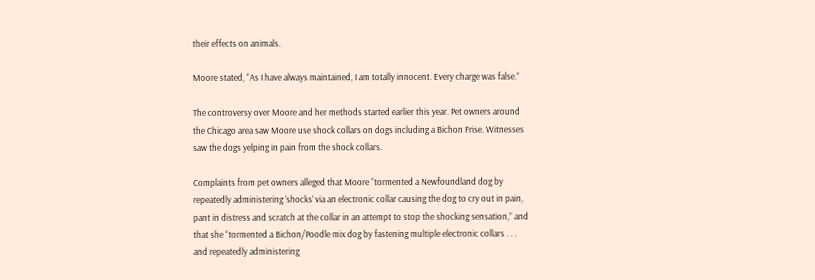their effects on animals.

Moore stated, “As I have always maintained, I am totally innocent. Every charge was false.”

The controversy over Moore and her methods started earlier this year. Pet owners around the Chicago area saw Moore use shock collars on dogs including a Bichon Frise. Witnesses saw the dogs yelping in pain from the shock collars.

Complaints from pet owners alleged that Moore “tormented a Newfoundland dog by repeatedly administering ‘shocks’ via an electronic collar causing the dog to cry out in pain, pant in distress and scratch at the collar in an attempt to stop the shocking sensation,” and that she “tormented a Bichon/Poodle mix dog by fastening multiple electronic collars . . . and repeatedly administering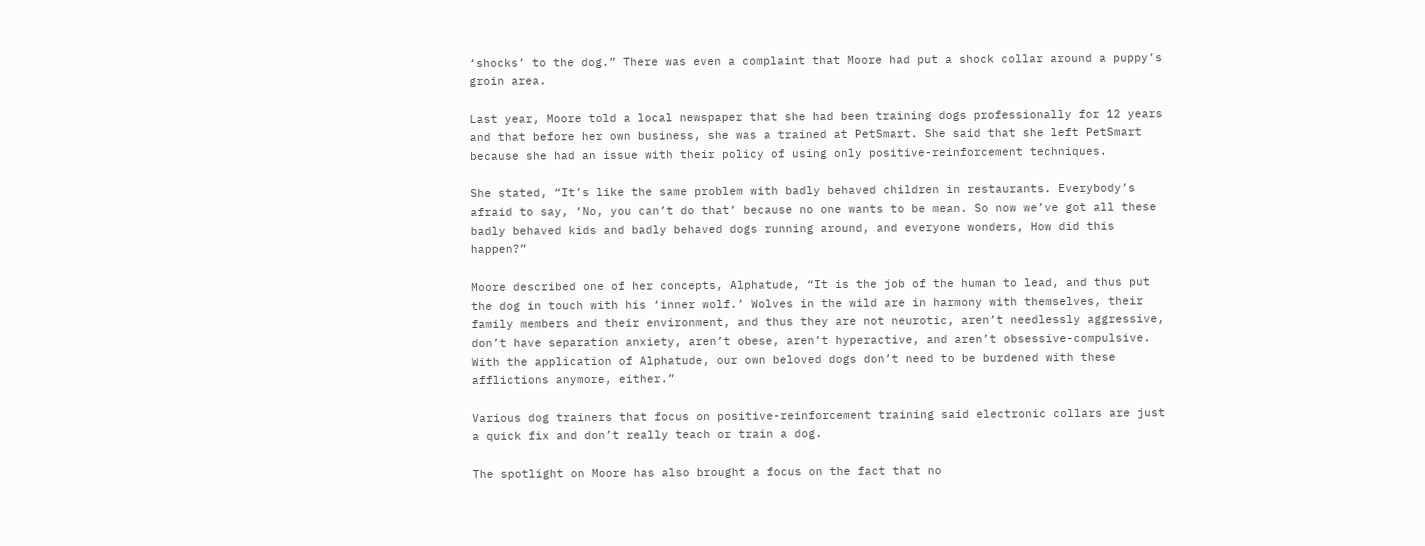‘shocks’ to the dog.” There was even a complaint that Moore had put a shock collar around a puppy’s groin area.

Last year, Moore told a local newspaper that she had been training dogs professionally for 12 years and that before her own business, she was a trained at PetSmart. She said that she left PetSmart because she had an issue with their policy of using only positive-reinforcement techniques.

She stated, “It’s like the same problem with badly behaved children in restaurants. Everybody’s afraid to say, ‘No, you can’t do that’ because no one wants to be mean. So now we’ve got all these badly behaved kids and badly behaved dogs running around, and everyone wonders, How did this happen?”

Moore described one of her concepts, Alphatude, “It is the job of the human to lead, and thus put the dog in touch with his ‘inner wolf.’ Wolves in the wild are in harmony with themselves, their family members and their environment, and thus they are not neurotic, aren’t needlessly aggressive, don’t have separation anxiety, aren’t obese, aren’t hyperactive, and aren’t obsessive-compulsive. With the application of Alphatude, our own beloved dogs don’t need to be burdened with these afflictions anymore, either.”

Various dog trainers that focus on positive-reinforcement training said electronic collars are just a quick fix and don’t really teach or train a dog.

The spotlight on Moore has also brought a focus on the fact that no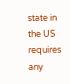state in the US requires any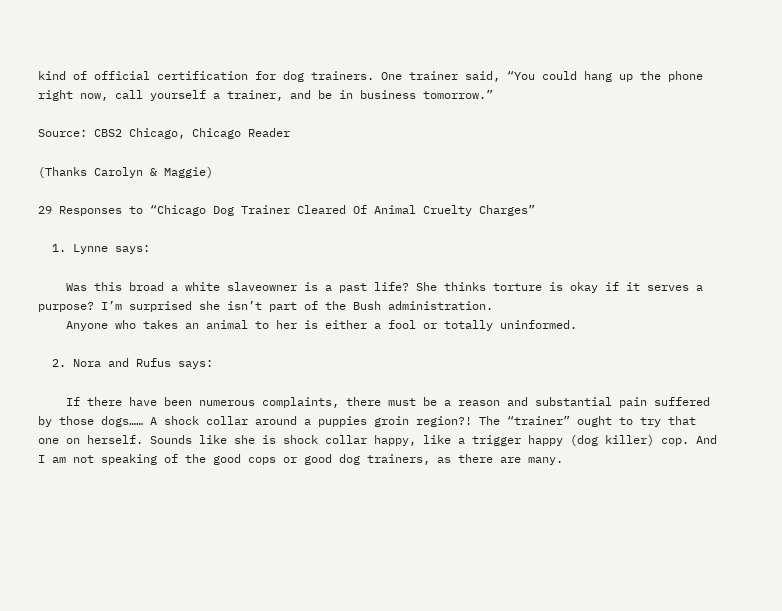kind of official certification for dog trainers. One trainer said, “You could hang up the phone right now, call yourself a trainer, and be in business tomorrow.”

Source: CBS2 Chicago, Chicago Reader

(Thanks Carolyn & Maggie)

29 Responses to “Chicago Dog Trainer Cleared Of Animal Cruelty Charges”

  1. Lynne says:

    Was this broad a white slaveowner is a past life? She thinks torture is okay if it serves a purpose? I’m surprised she isn’t part of the Bush administration.
    Anyone who takes an animal to her is either a fool or totally uninformed.

  2. Nora and Rufus says:

    If there have been numerous complaints, there must be a reason and substantial pain suffered by those dogs…… A shock collar around a puppies groin region?! The “trainer” ought to try that one on herself. Sounds like she is shock collar happy, like a trigger happy (dog killer) cop. And I am not speaking of the good cops or good dog trainers, as there are many.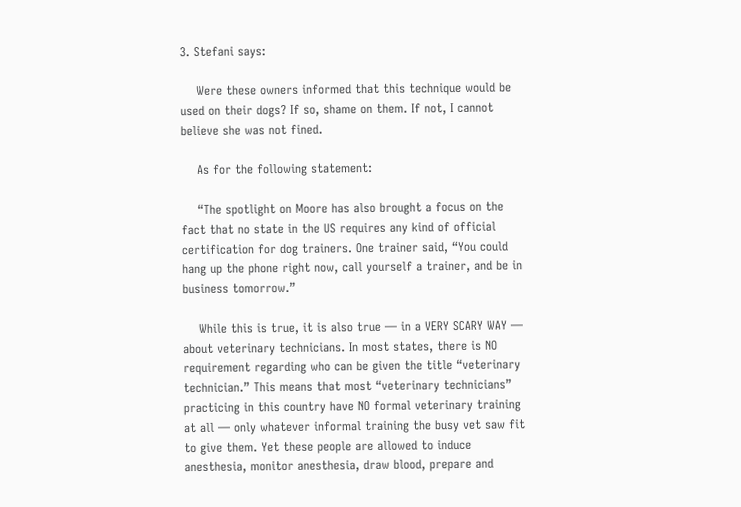3. Stefani says:

    Were these owners informed that this technique would be used on their dogs? If so, shame on them. If not, I cannot believe she was not fined.

    As for the following statement:

    “The spotlight on Moore has also brought a focus on the fact that no state in the US requires any kind of official certification for dog trainers. One trainer said, “You could hang up the phone right now, call yourself a trainer, and be in business tomorrow.”

    While this is true, it is also true — in a VERY SCARY WAY — about veterinary technicians. In most states, there is NO requirement regarding who can be given the title “veterinary technician.” This means that most “veterinary technicians” practicing in this country have NO formal veterinary training at all — only whatever informal training the busy vet saw fit to give them. Yet these people are allowed to induce anesthesia, monitor anesthesia, draw blood, prepare and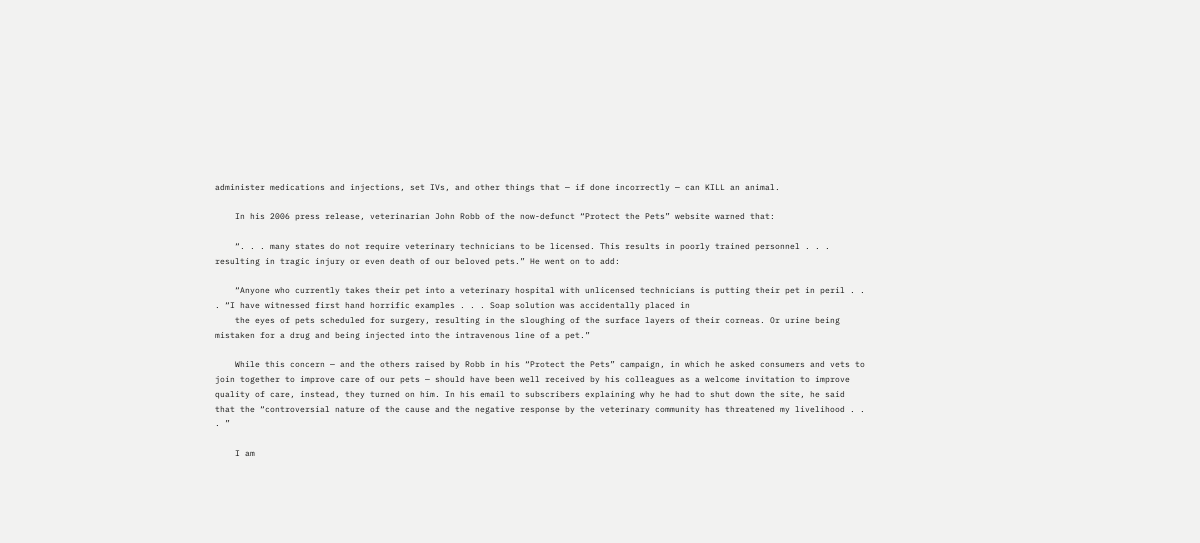administer medications and injections, set IVs, and other things that — if done incorrectly — can KILL an animal.

    In his 2006 press release, veterinarian John Robb of the now-defunct “Protect the Pets” website warned that:

    “. . . many states do not require veterinary technicians to be licensed. This results in poorly trained personnel . . . resulting in tragic injury or even death of our beloved pets.” He went on to add:

    “Anyone who currently takes their pet into a veterinary hospital with unlicensed technicians is putting their pet in peril . . . “I have witnessed first hand horrific examples . . . Soap solution was accidentally placed in
    the eyes of pets scheduled for surgery, resulting in the sloughing of the surface layers of their corneas. Or urine being mistaken for a drug and being injected into the intravenous line of a pet.”

    While this concern — and the others raised by Robb in his “Protect the Pets” campaign, in which he asked consumers and vets to join together to improve care of our pets — should have been well received by his colleagues as a welcome invitation to improve quality of care, instead, they turned on him. In his email to subscribers explaining why he had to shut down the site, he said that the “controversial nature of the cause and the negative response by the veterinary community has threatened my livelihood . . . ”

    I am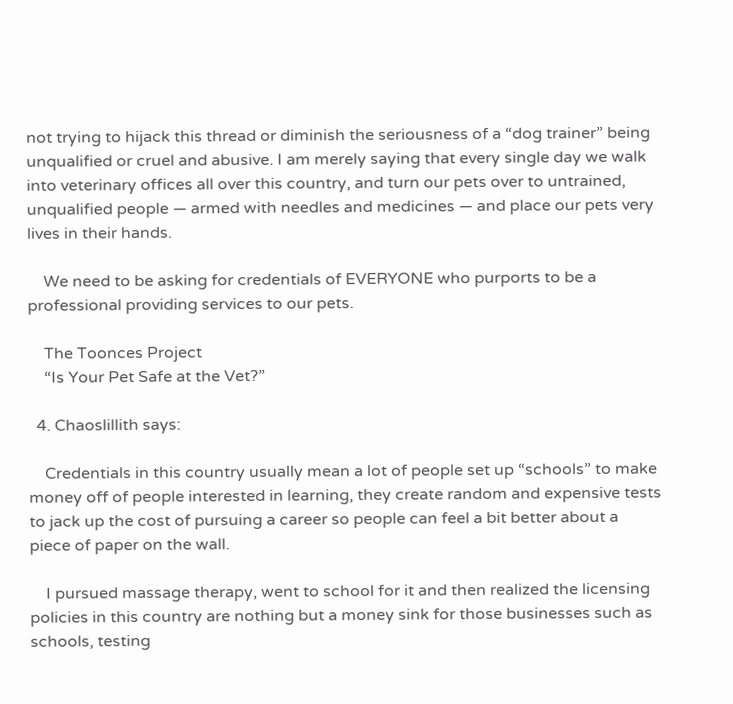not trying to hijack this thread or diminish the seriousness of a “dog trainer” being unqualified or cruel and abusive. I am merely saying that every single day we walk into veterinary offices all over this country, and turn our pets over to untrained, unqualified people — armed with needles and medicines — and place our pets very lives in their hands.

    We need to be asking for credentials of EVERYONE who purports to be a professional providing services to our pets.

    The Toonces Project
    “Is Your Pet Safe at the Vet?”

  4. Chaoslillith says:

    Credentials in this country usually mean a lot of people set up “schools” to make money off of people interested in learning, they create random and expensive tests to jack up the cost of pursuing a career so people can feel a bit better about a piece of paper on the wall.

    I pursued massage therapy, went to school for it and then realized the licensing policies in this country are nothing but a money sink for those businesses such as schools, testing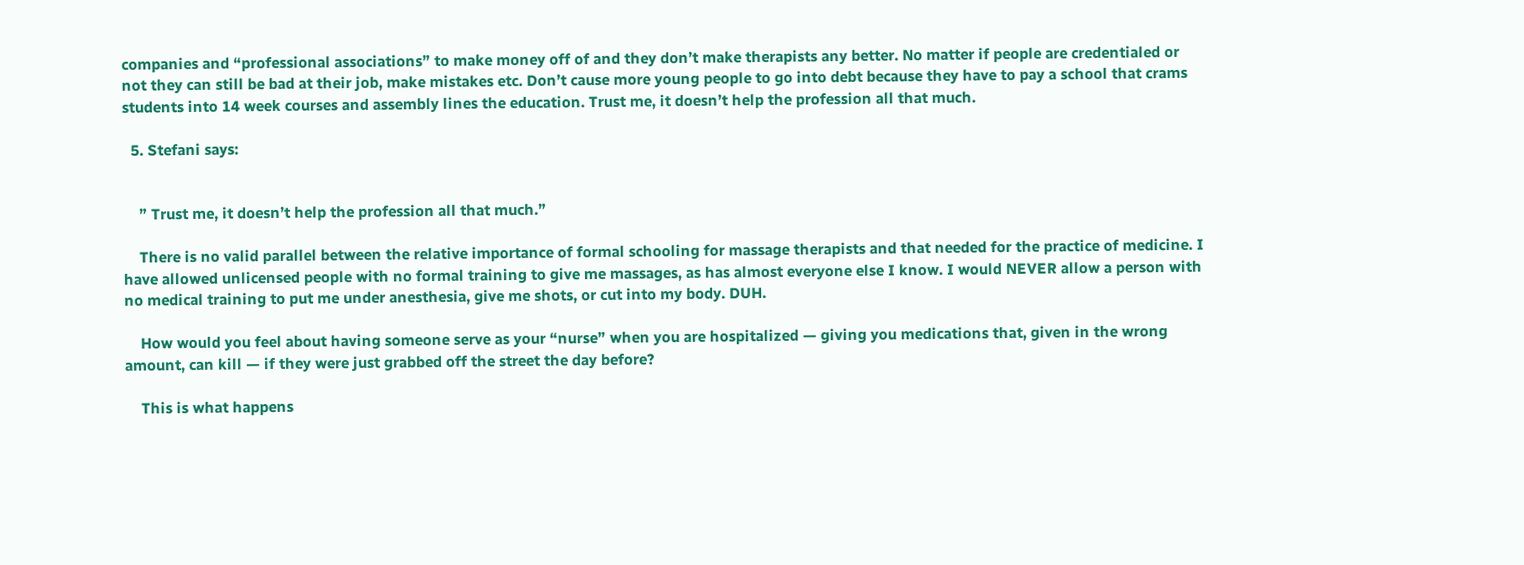companies and “professional associations” to make money off of and they don’t make therapists any better. No matter if people are credentialed or not they can still be bad at their job, make mistakes etc. Don’t cause more young people to go into debt because they have to pay a school that crams students into 14 week courses and assembly lines the education. Trust me, it doesn’t help the profession all that much.

  5. Stefani says:


    ” Trust me, it doesn’t help the profession all that much.”

    There is no valid parallel between the relative importance of formal schooling for massage therapists and that needed for the practice of medicine. I have allowed unlicensed people with no formal training to give me massages, as has almost everyone else I know. I would NEVER allow a person with no medical training to put me under anesthesia, give me shots, or cut into my body. DUH.

    How would you feel about having someone serve as your “nurse” when you are hospitalized — giving you medications that, given in the wrong amount, can kill — if they were just grabbed off the street the day before?

    This is what happens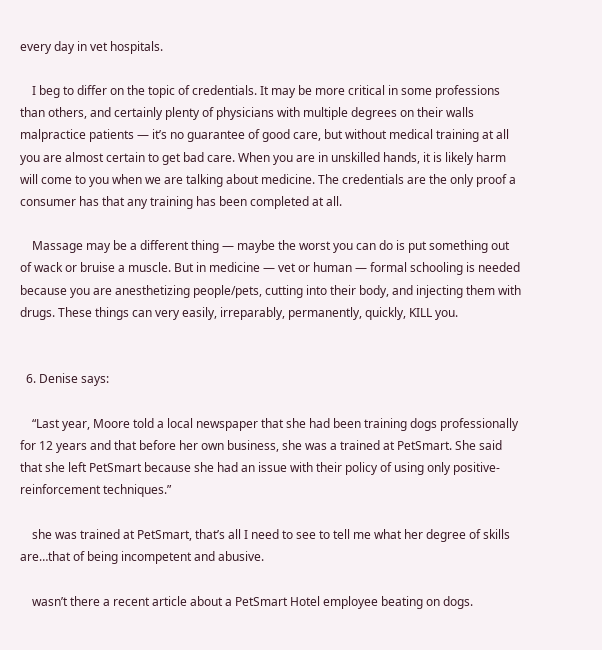every day in vet hospitals.

    I beg to differ on the topic of credentials. It may be more critical in some professions than others, and certainly plenty of physicians with multiple degrees on their walls malpractice patients — it’s no guarantee of good care, but without medical training at all you are almost certain to get bad care. When you are in unskilled hands, it is likely harm will come to you when we are talking about medicine. The credentials are the only proof a consumer has that any training has been completed at all.

    Massage may be a different thing — maybe the worst you can do is put something out of wack or bruise a muscle. But in medicine — vet or human — formal schooling is needed because you are anesthetizing people/pets, cutting into their body, and injecting them with drugs. These things can very easily, irreparably, permanently, quickly, KILL you.


  6. Denise says:

    “Last year, Moore told a local newspaper that she had been training dogs professionally for 12 years and that before her own business, she was a trained at PetSmart. She said that she left PetSmart because she had an issue with their policy of using only positive-reinforcement techniques.”

    she was trained at PetSmart, that’s all I need to see to tell me what her degree of skills are…that of being incompetent and abusive.

    wasn’t there a recent article about a PetSmart Hotel employee beating on dogs.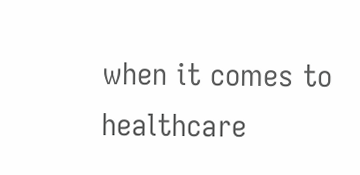when it comes to healthcare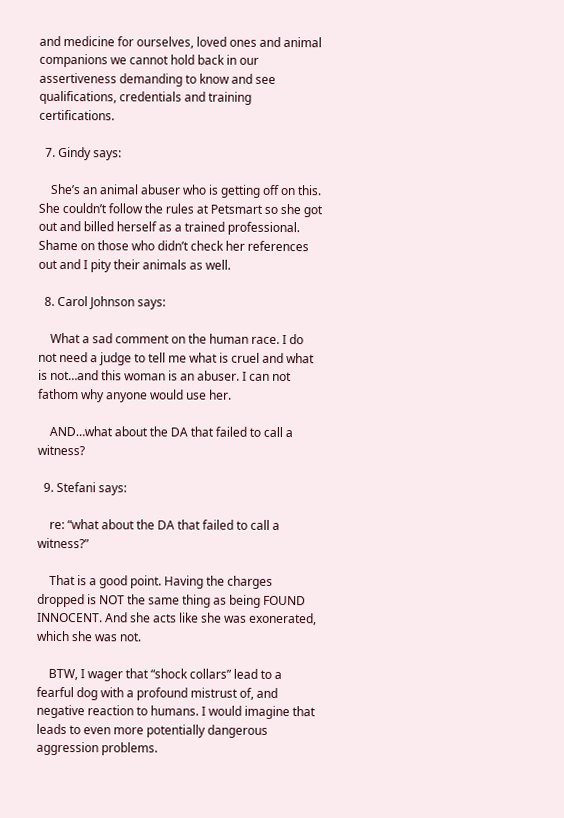and medicine for ourselves, loved ones and animal companions we cannot hold back in our assertiveness demanding to know and see qualifications, credentials and training certifications.

  7. Gindy says:

    She’s an animal abuser who is getting off on this. She couldn’t follow the rules at Petsmart so she got out and billed herself as a trained professional. Shame on those who didn’t check her references out and I pity their animals as well.

  8. Carol Johnson says:

    What a sad comment on the human race. I do not need a judge to tell me what is cruel and what is not…and this woman is an abuser. I can not fathom why anyone would use her.

    AND…what about the DA that failed to call a witness?

  9. Stefani says:

    re: “what about the DA that failed to call a witness?”

    That is a good point. Having the charges dropped is NOT the same thing as being FOUND INNOCENT. And she acts like she was exonerated, which she was not.

    BTW, I wager that “shock collars” lead to a fearful dog with a profound mistrust of, and negative reaction to humans. I would imagine that leads to even more potentially dangerous aggression problems.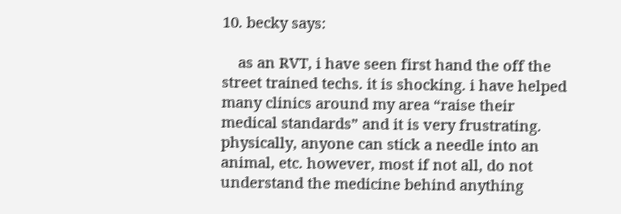10. becky says:

    as an RVT, i have seen first hand the off the street trained techs. it is shocking. i have helped many clinics around my area “raise their medical standards” and it is very frustrating. physically, anyone can stick a needle into an animal, etc. however, most if not all, do not understand the medicine behind anything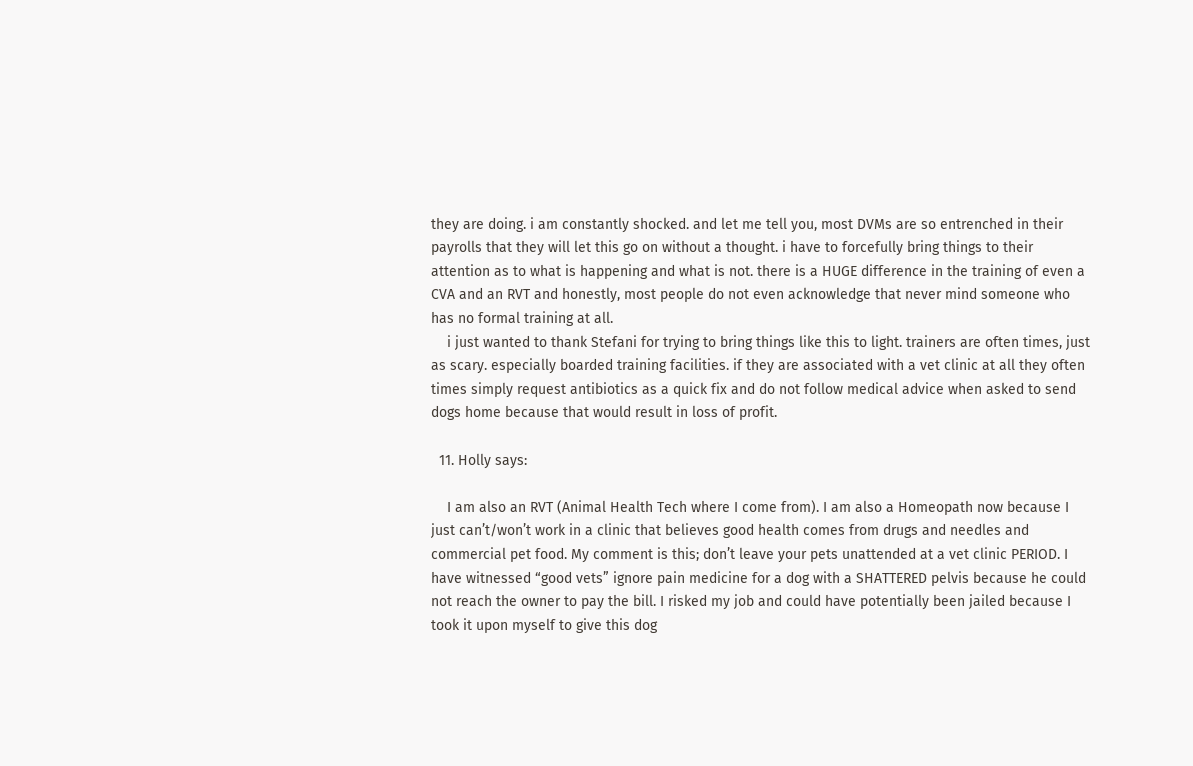they are doing. i am constantly shocked. and let me tell you, most DVMs are so entrenched in their payrolls that they will let this go on without a thought. i have to forcefully bring things to their attention as to what is happening and what is not. there is a HUGE difference in the training of even a CVA and an RVT and honestly, most people do not even acknowledge that never mind someone who has no formal training at all.
    i just wanted to thank Stefani for trying to bring things like this to light. trainers are often times, just as scary. especially boarded training facilities. if they are associated with a vet clinic at all they often times simply request antibiotics as a quick fix and do not follow medical advice when asked to send dogs home because that would result in loss of profit.

  11. Holly says:

    I am also an RVT (Animal Health Tech where I come from). I am also a Homeopath now because I just can’t/won’t work in a clinic that believes good health comes from drugs and needles and commercial pet food. My comment is this; don’t leave your pets unattended at a vet clinic PERIOD. I have witnessed “good vets” ignore pain medicine for a dog with a SHATTERED pelvis because he could not reach the owner to pay the bill. I risked my job and could have potentially been jailed because I took it upon myself to give this dog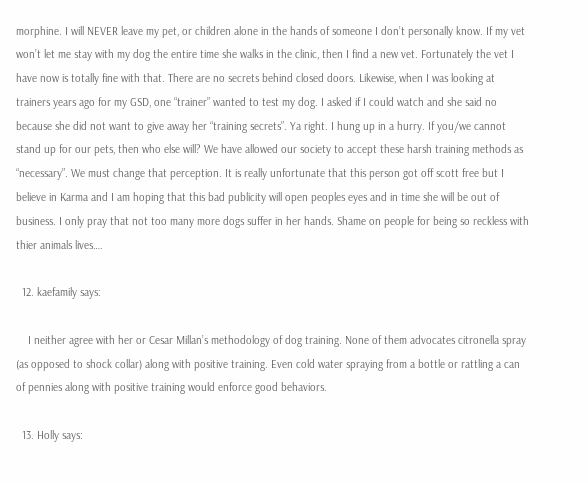morphine. I will NEVER leave my pet, or children alone in the hands of someone I don’t personally know. If my vet won’t let me stay with my dog the entire time she walks in the clinic, then I find a new vet. Fortunately the vet I have now is totally fine with that. There are no secrets behind closed doors. Likewise, when I was looking at trainers years ago for my GSD, one “trainer” wanted to test my dog. I asked if I could watch and she said no because she did not want to give away her “training secrets”. Ya right. I hung up in a hurry. If you/we cannot stand up for our pets, then who else will? We have allowed our society to accept these harsh training methods as “necessary”. We must change that perception. It is really unfortunate that this person got off scott free but I believe in Karma and I am hoping that this bad publicity will open peoples eyes and in time she will be out of business. I only pray that not too many more dogs suffer in her hands. Shame on people for being so reckless with thier animals lives….

  12. kaefamily says:

    I neither agree with her or Cesar Millan’s methodology of dog training. None of them advocates citronella spray (as opposed to shock collar) along with positive training. Even cold water spraying from a bottle or rattling a can of pennies along with positive training would enforce good behaviors.

  13. Holly says: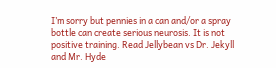I’m sorry but pennies in a can and/or a spray bottle can create serious neurosis. It is not positive training. Read Jellybean vs Dr. Jekyll and Mr. Hyde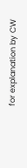for explanation by CW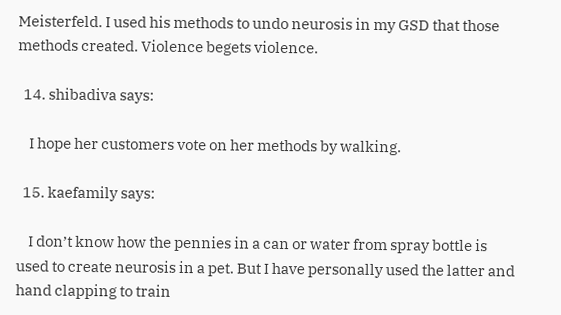Meisterfeld. I used his methods to undo neurosis in my GSD that those methods created. Violence begets violence.

  14. shibadiva says:

    I hope her customers vote on her methods by walking.

  15. kaefamily says:

    I don’t know how the pennies in a can or water from spray bottle is used to create neurosis in a pet. But I have personally used the latter and hand clapping to train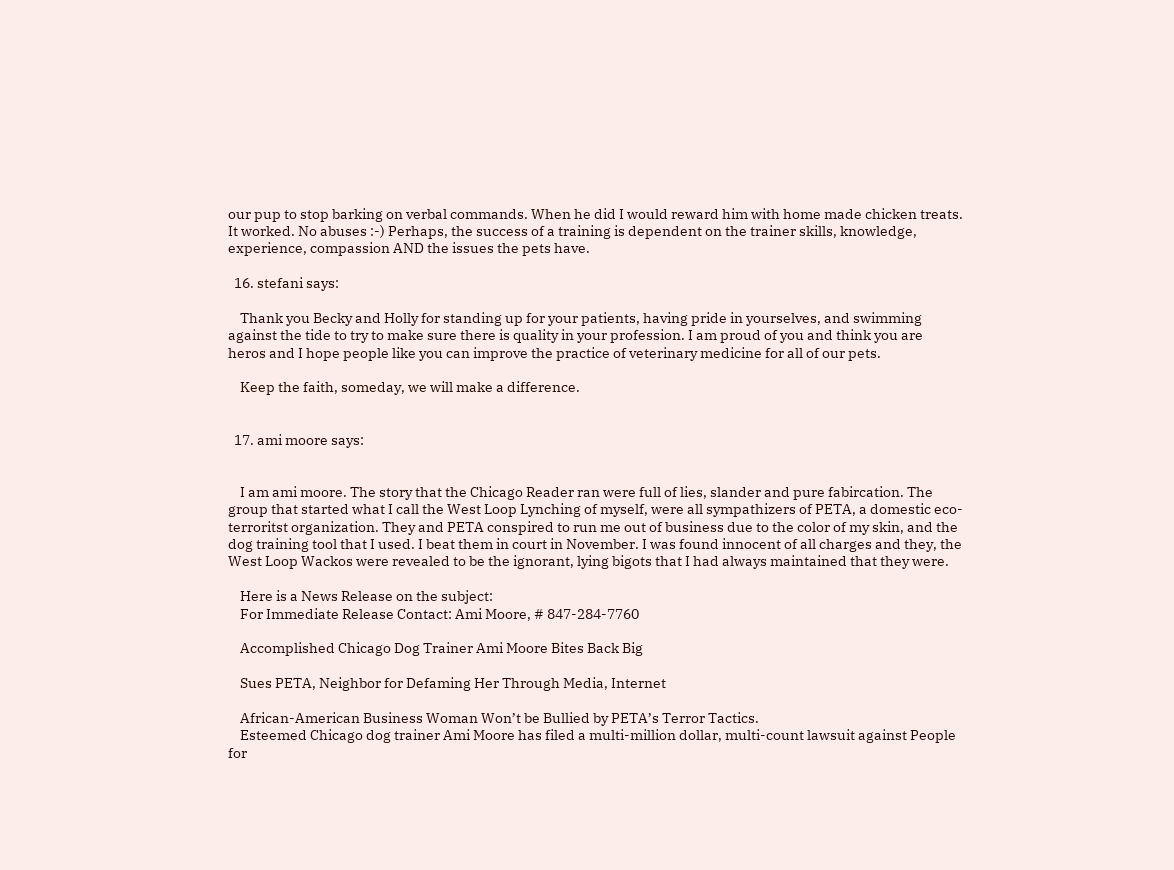our pup to stop barking on verbal commands. When he did I would reward him with home made chicken treats. It worked. No abuses :-) Perhaps, the success of a training is dependent on the trainer skills, knowledge, experience, compassion AND the issues the pets have.

  16. stefani says:

    Thank you Becky and Holly for standing up for your patients, having pride in yourselves, and swimming against the tide to try to make sure there is quality in your profession. I am proud of you and think you are heros and I hope people like you can improve the practice of veterinary medicine for all of our pets.

    Keep the faith, someday, we will make a difference.


  17. ami moore says:


    I am ami moore. The story that the Chicago Reader ran were full of lies, slander and pure fabircation. The group that started what I call the West Loop Lynching of myself, were all sympathizers of PETA, a domestic eco-terroritst organization. They and PETA conspired to run me out of business due to the color of my skin, and the dog training tool that I used. I beat them in court in November. I was found innocent of all charges and they, the West Loop Wackos were revealed to be the ignorant, lying bigots that I had always maintained that they were.

    Here is a News Release on the subject:
    For Immediate Release Contact: Ami Moore, # 847-284-7760

    Accomplished Chicago Dog Trainer Ami Moore Bites Back Big

    Sues PETA, Neighbor for Defaming Her Through Media, Internet

    African-American Business Woman Won’t be Bullied by PETA’s Terror Tactics.
    Esteemed Chicago dog trainer Ami Moore has filed a multi-million dollar, multi-count lawsuit against People for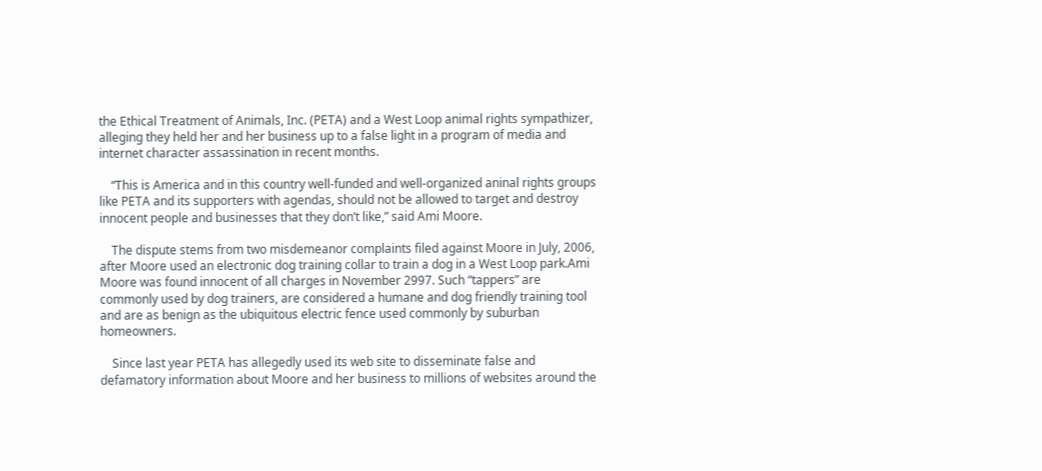the Ethical Treatment of Animals, Inc. (PETA) and a West Loop animal rights sympathizer, alleging they held her and her business up to a false light in a program of media and internet character assassination in recent months.

    “This is America and in this country well-funded and well-organized aninal rights groups like PETA and its supporters with agendas, should not be allowed to target and destroy innocent people and businesses that they don’t like,” said Ami Moore.

    The dispute stems from two misdemeanor complaints filed against Moore in July, 2006, after Moore used an electronic dog training collar to train a dog in a West Loop park.Ami Moore was found innocent of all charges in November 2997. Such “tappers” are commonly used by dog trainers, are considered a humane and dog friendly training tool and are as benign as the ubiquitous electric fence used commonly by suburban homeowners.

    Since last year PETA has allegedly used its web site to disseminate false and defamatory information about Moore and her business to millions of websites around the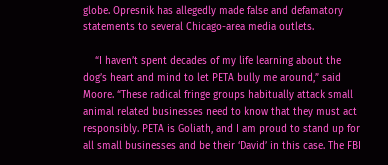globe. Opresnik has allegedly made false and defamatory statements to several Chicago-area media outlets.

    “I haven’t spent decades of my life learning about the dog’s heart and mind to let PETA bully me around,” said Moore. “These radical fringe groups habitually attack small animal related businesses need to know that they must act responsibly. PETA is Goliath, and I am proud to stand up for all small businesses and be their ‘David’ in this case. The FBI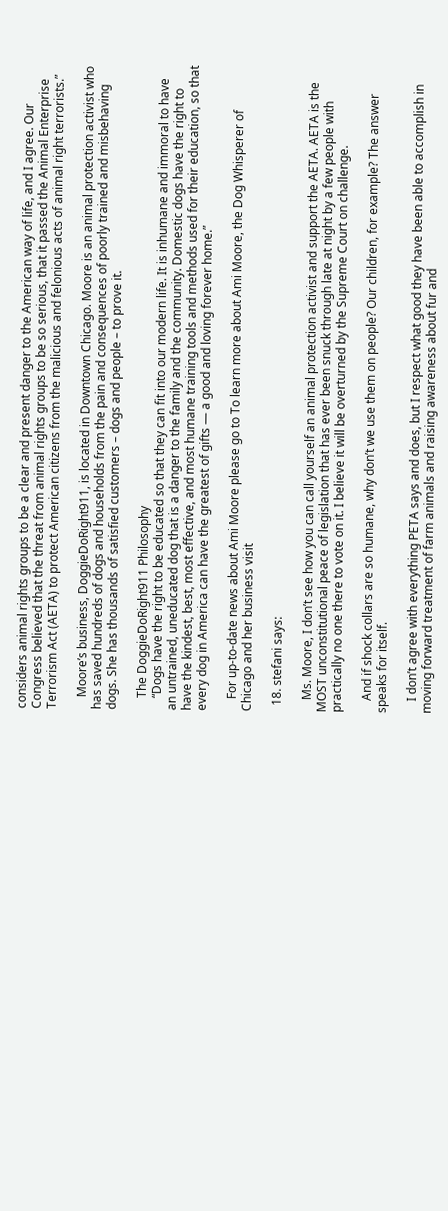considers animal rights groups to be a clear and present danger to the American way of life, and I agree. Our Congress believed that the threat from animal rights groups to be so serious, that it passed the Animal Enterprise Terrorism Act (AETA) to protect American citizens from the malicious and felonious acts of animal right terrorists.”

    Moore’s business, DoggieDoRight911, is located in Downtown Chicago. Moore is an animal protection activist who has saved hundreds of dogs and households from the pain and consequences of poorly trained and misbehaving dogs. She has thousands of satisfied customers – dogs and people – to prove it.

    The DoggieDoRight911 Philosophy
    “Dogs have the right to be educated so that they can fit into our modern life. It is inhumane and immoral to have an untrained, uneducated dog that is a danger to the family and the community. Domestic dogs have the right to have the kindest, best, most effective, and most humane training tools and methods used for their education, so that every dog in America can have the greatest of gifts — a good and loving forever home.”

    For up-to-date news about Ami Moore please go to To learn more about Ami Moore, the Dog Whisperer of Chicago and her business visit

  18. stefani says:

    Ms. Moore, I don’t see how you can call yourself an animal protection activist and support the AETA. AETA is the MOST unconstitutional peace of legislation that has ever been snuck through late at night by a few people with practically no one there to vote on it. I believe it will be overturned by the Supreme Court on challenge.

    And if shock collars are so humane, why don’t we use them on people? Our children, for example? The answer speaks for itself.

    I don’t agree with everything PETA says and does, but I respect what good they have been able to accomplish in moving forward treatment of farm animals and raising awareness about fur and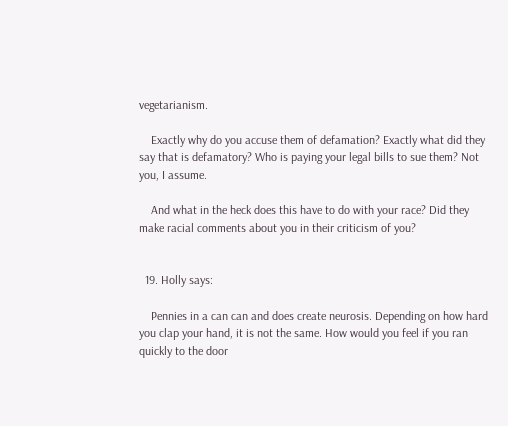vegetarianism.

    Exactly why do you accuse them of defamation? Exactly what did they say that is defamatory? Who is paying your legal bills to sue them? Not you, I assume.

    And what in the heck does this have to do with your race? Did they make racial comments about you in their criticism of you?


  19. Holly says:

    Pennies in a can can and does create neurosis. Depending on how hard you clap your hand, it is not the same. How would you feel if you ran quickly to the door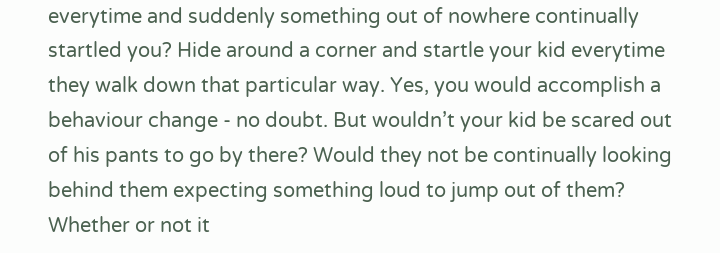everytime and suddenly something out of nowhere continually startled you? Hide around a corner and startle your kid everytime they walk down that particular way. Yes, you would accomplish a behaviour change - no doubt. But wouldn’t your kid be scared out of his pants to go by there? Would they not be continually looking behind them expecting something loud to jump out of them? Whether or not it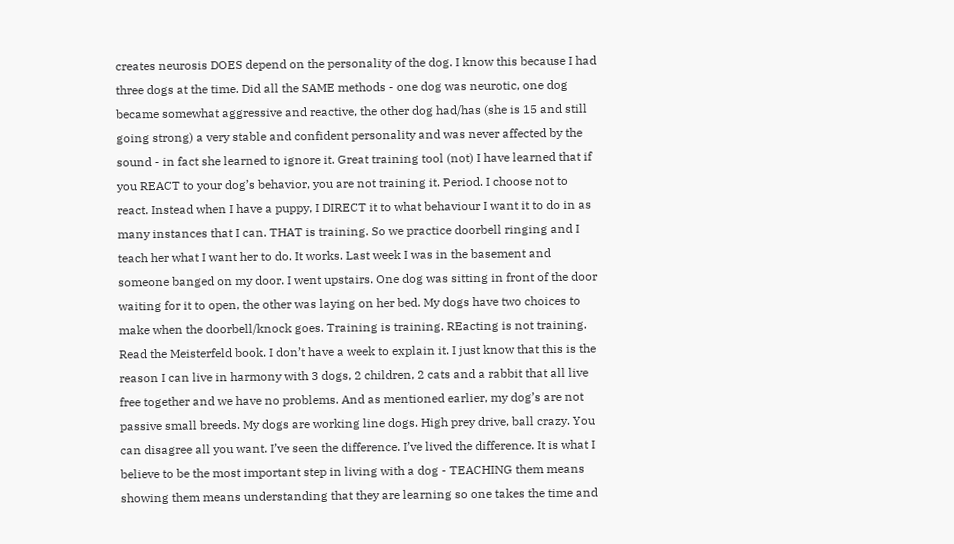creates neurosis DOES depend on the personality of the dog. I know this because I had three dogs at the time. Did all the SAME methods - one dog was neurotic, one dog became somewhat aggressive and reactive, the other dog had/has (she is 15 and still going strong) a very stable and confident personality and was never affected by the sound - in fact she learned to ignore it. Great training tool (not) I have learned that if you REACT to your dog’s behavior, you are not training it. Period. I choose not to react. Instead when I have a puppy, I DIRECT it to what behaviour I want it to do in as many instances that I can. THAT is training. So we practice doorbell ringing and I teach her what I want her to do. It works. Last week I was in the basement and someone banged on my door. I went upstairs. One dog was sitting in front of the door waiting for it to open, the other was laying on her bed. My dogs have two choices to make when the doorbell/knock goes. Training is training. REacting is not training. Read the Meisterfeld book. I don’t have a week to explain it. I just know that this is the reason I can live in harmony with 3 dogs, 2 children, 2 cats and a rabbit that all live free together and we have no problems. And as mentioned earlier, my dog’s are not passive small breeds. My dogs are working line dogs. High prey drive, ball crazy. You can disagree all you want. I’ve seen the difference. I’ve lived the difference. It is what I believe to be the most important step in living with a dog - TEACHING them means showing them means understanding that they are learning so one takes the time and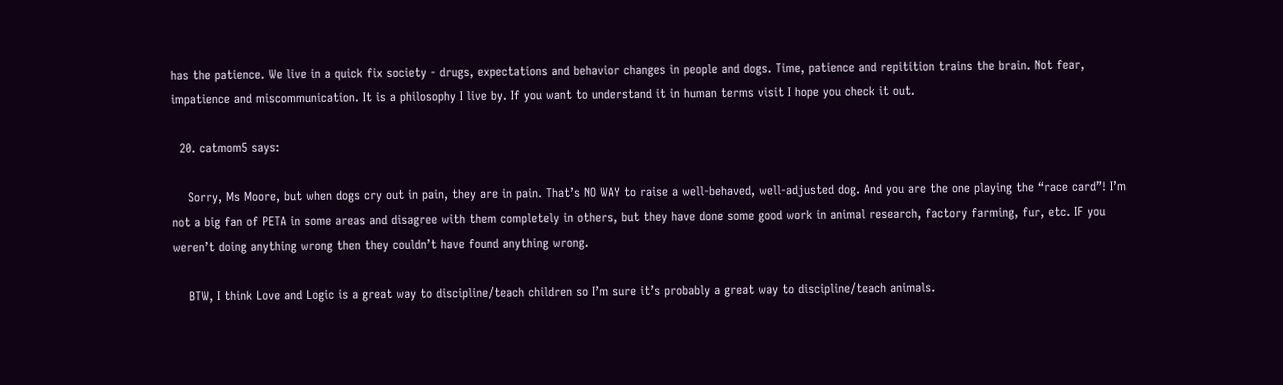has the patience. We live in a quick fix society - drugs, expectations and behavior changes in people and dogs. Time, patience and repitition trains the brain. Not fear, impatience and miscommunication. It is a philosophy I live by. If you want to understand it in human terms visit I hope you check it out.

  20. catmom5 says:

    Sorry, Ms Moore, but when dogs cry out in pain, they are in pain. That’s NO WAY to raise a well-behaved, well-adjusted dog. And you are the one playing the “race card”! I’m not a big fan of PETA in some areas and disagree with them completely in others, but they have done some good work in animal research, factory farming, fur, etc. IF you weren’t doing anything wrong then they couldn’t have found anything wrong.

    BTW, I think Love and Logic is a great way to discipline/teach children so I’m sure it’s probably a great way to discipline/teach animals.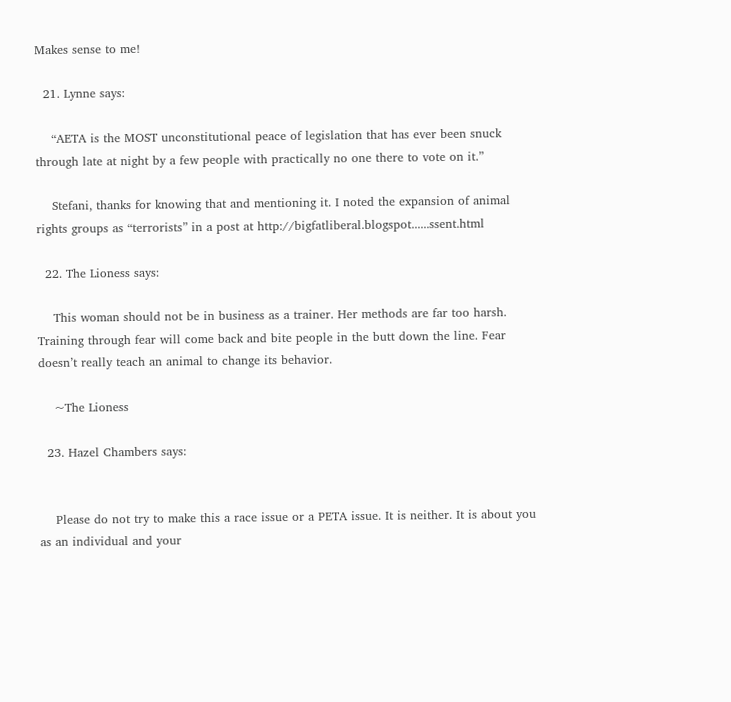Makes sense to me!

  21. Lynne says:

    “AETA is the MOST unconstitutional peace of legislation that has ever been snuck through late at night by a few people with practically no one there to vote on it.”

    Stefani, thanks for knowing that and mentioning it. I noted the expansion of animal rights groups as “terrorists” in a post at http://bigfatliberal.blogspot......ssent.html

  22. The Lioness says:

    This woman should not be in business as a trainer. Her methods are far too harsh. Training through fear will come back and bite people in the butt down the line. Fear doesn’t really teach an animal to change its behavior.

    ~The Lioness

  23. Hazel Chambers says:


    Please do not try to make this a race issue or a PETA issue. It is neither. It is about you as an individual and your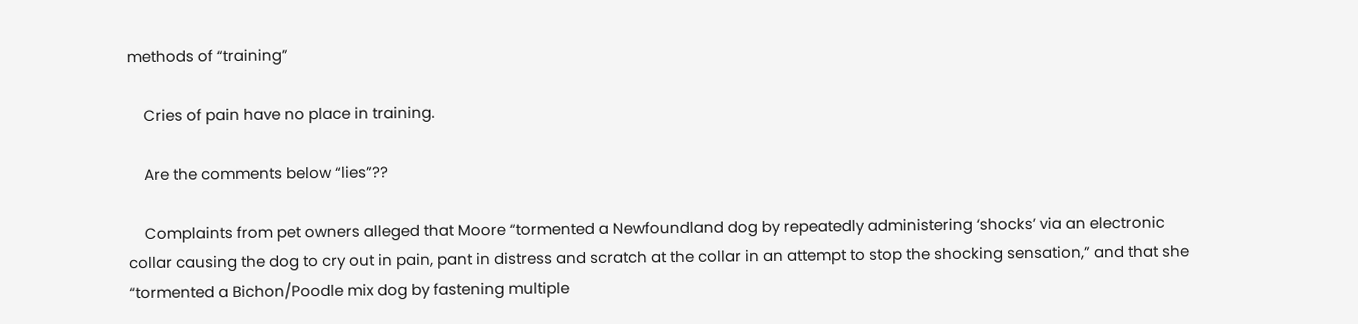methods of “training”

    Cries of pain have no place in training.

    Are the comments below “lies”??

    Complaints from pet owners alleged that Moore “tormented a Newfoundland dog by repeatedly administering ‘shocks’ via an electronic collar causing the dog to cry out in pain, pant in distress and scratch at the collar in an attempt to stop the shocking sensation,” and that she “tormented a Bichon/Poodle mix dog by fastening multiple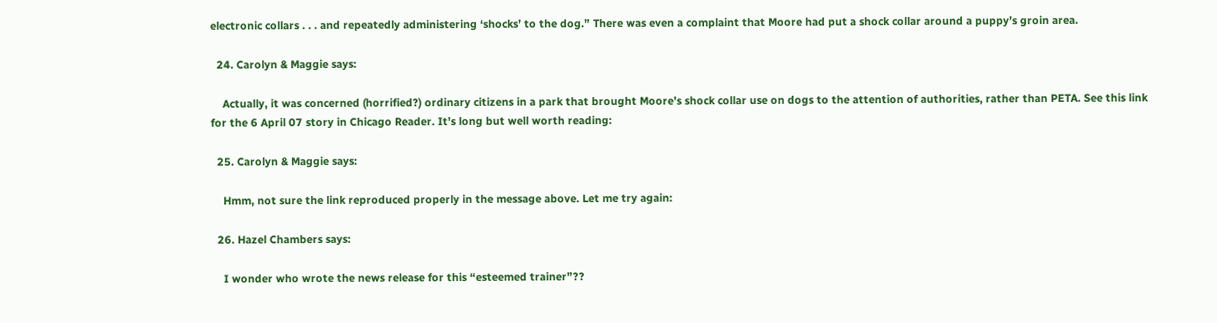electronic collars . . . and repeatedly administering ‘shocks’ to the dog.” There was even a complaint that Moore had put a shock collar around a puppy’s groin area.

  24. Carolyn & Maggie says:

    Actually, it was concerned (horrified?) ordinary citizens in a park that brought Moore’s shock collar use on dogs to the attention of authorities, rather than PETA. See this link for the 6 April 07 story in Chicago Reader. It’s long but well worth reading:

  25. Carolyn & Maggie says:

    Hmm, not sure the link reproduced properly in the message above. Let me try again:

  26. Hazel Chambers says:

    I wonder who wrote the news release for this “esteemed trainer”??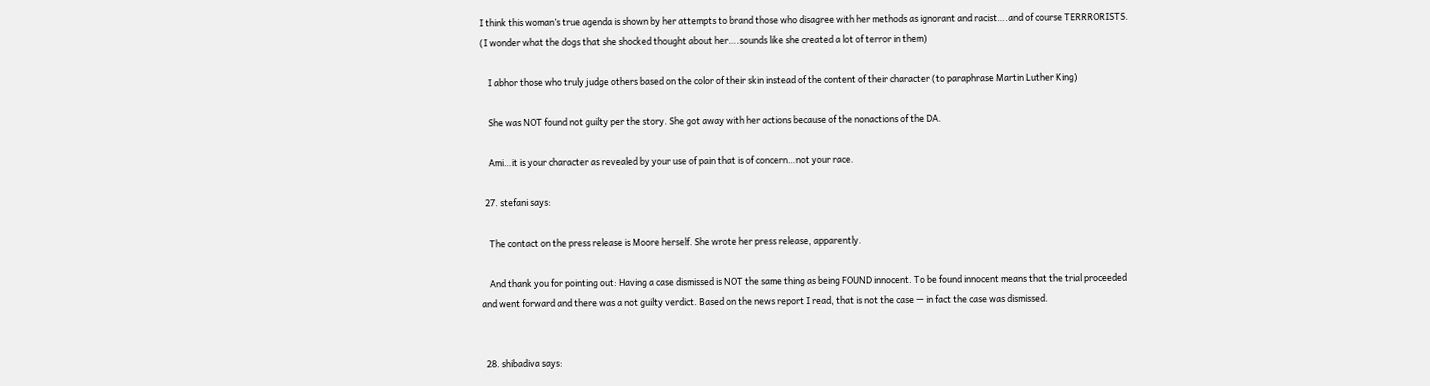I think this woman’s true agenda is shown by her attempts to brand those who disagree with her methods as ignorant and racist….and of course TERRRORISTS. (I wonder what the dogs that she shocked thought about her….sounds like she created a lot of terror in them)

    I abhor those who truly judge others based on the color of their skin instead of the content of their character (to paraphrase Martin Luther King)

    She was NOT found not guilty per the story. She got away with her actions because of the nonactions of the DA.

    Ami…it is your character as revealed by your use of pain that is of concern…not your race.

  27. stefani says:

    The contact on the press release is Moore herself. She wrote her press release, apparently.

    And thank you for pointing out: Having a case dismissed is NOT the same thing as being FOUND innocent. To be found innocent means that the trial proceeded and went forward and there was a not guilty verdict. Based on the news report I read, that is not the case — in fact the case was dismissed.


  28. shibadiva says: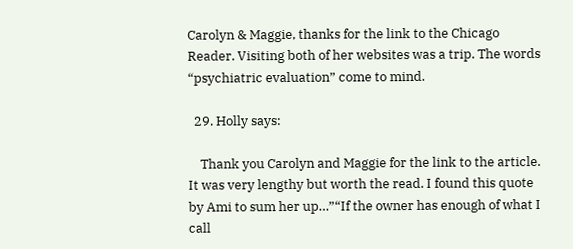Carolyn & Maggie, thanks for the link to the Chicago Reader. Visiting both of her websites was a trip. The words “psychiatric evaluation” come to mind.

  29. Holly says:

    Thank you Carolyn and Maggie for the link to the article. It was very lengthy but worth the read. I found this quote by Ami to sum her up…”“If the owner has enough of what I call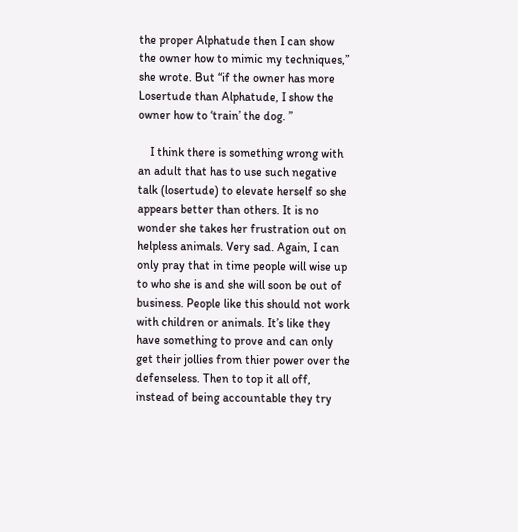the proper Alphatude then I can show the owner how to mimic my techniques,” she wrote. But “if the owner has more Losertude than Alphatude, I show the owner how to ‘train’ the dog. ”

    I think there is something wrong with an adult that has to use such negative talk (losertude) to elevate herself so she appears better than others. It is no wonder she takes her frustration out on helpless animals. Very sad. Again, I can only pray that in time people will wise up to who she is and she will soon be out of business. People like this should not work with children or animals. It’s like they have something to prove and can only get their jollies from thier power over the defenseless. Then to top it all off, instead of being accountable they try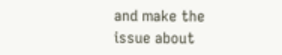and make the issue about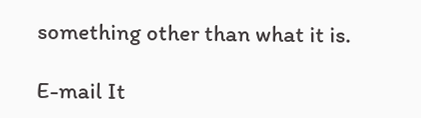something other than what it is.

E-mail It